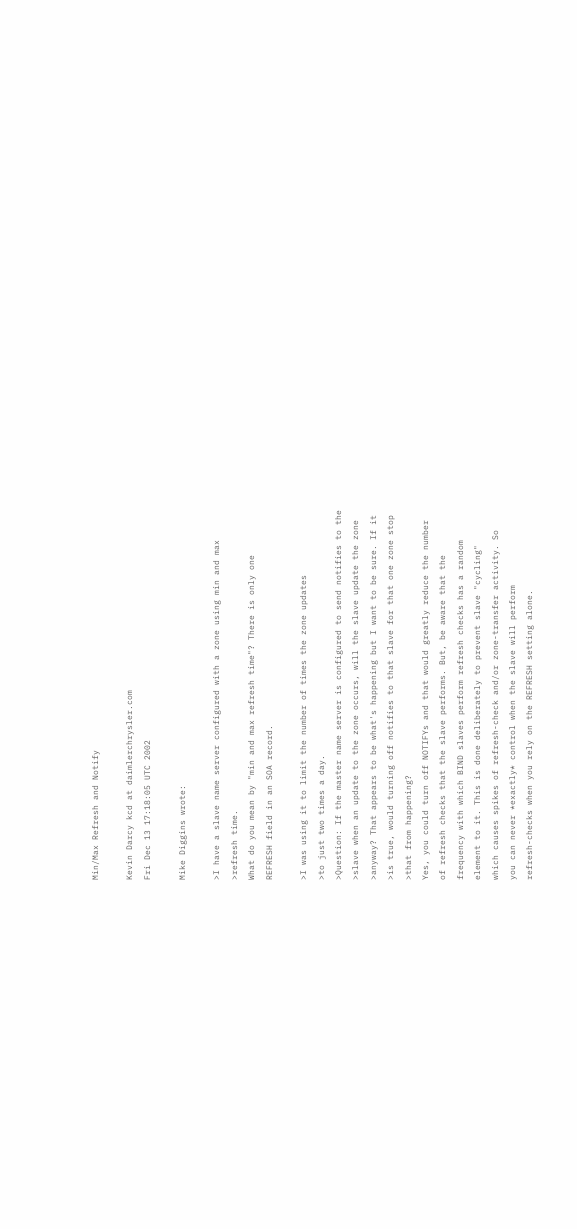Min/Max Refresh and Notify

Kevin Darcy kcd at daimlerchrysler.com
Fri Dec 13 17:18:05 UTC 2002

Mike Diggins wrote:

>I have a slave name server configured with a zone using min and max
>refresh time.
What do you mean by "min and max refresh time"? There is only one
REFRESH field in an SOA record.

>I was using it to limit the number of times the zone updates
>to just two times a day.
>Question: If the master name server is configured to send notifies to the
>slave when an update to the zone occurs, will the slave update the zone
>anyway? That appears to be what's happening but I want to be sure. If it
>is true, would turning off notifies to that slave for that one zone stop
>that from happening?
Yes, you could turn off NOTIFYs and that would greatly reduce the number
of refresh checks that the slave performs. But, be aware that the
frequency with which BIND slaves perform refresh checks has a random
element to it. This is done deliberately to prevent slave "cycling"
which causes spikes of refresh-check and/or zone-transfer activity. So
you can never *exactly* control when the slave will perform
refresh-checks when you rely on the REFRESH setting alone.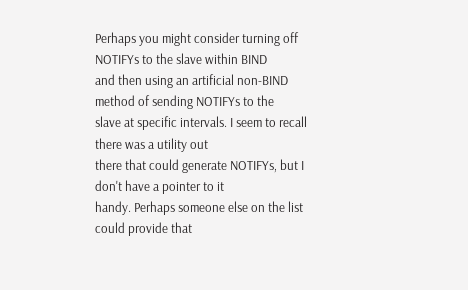Perhaps you might consider turning off NOTIFYs to the slave within BIND
and then using an artificial non-BIND method of sending NOTIFYs to the
slave at specific intervals. I seem to recall there was a utility out
there that could generate NOTIFYs, but I don't have a pointer to it
handy. Perhaps someone else on the list could provide that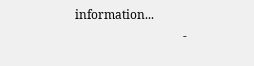information...
                                    -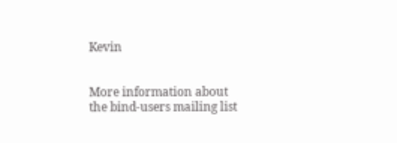Kevin


More information about the bind-users mailing list